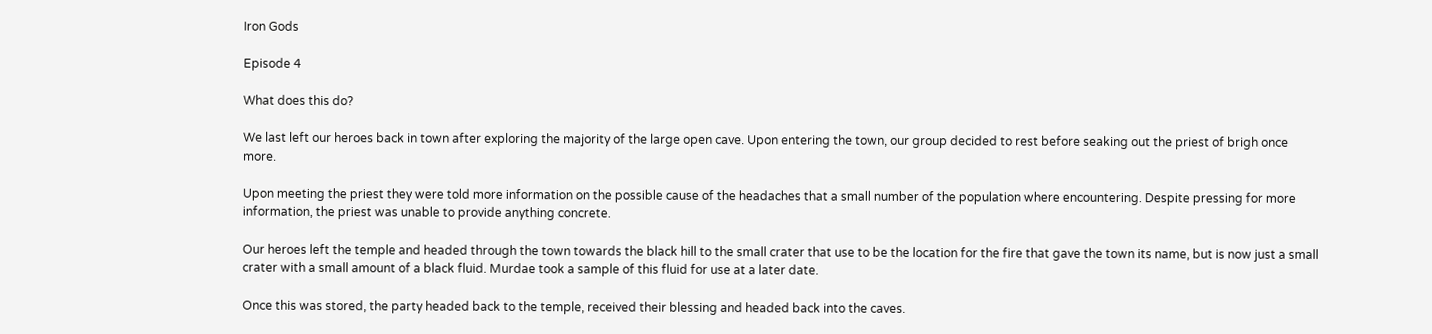Iron Gods

Episode 4

What does this do?

We last left our heroes back in town after exploring the majority of the large open cave. Upon entering the town, our group decided to rest before seaking out the priest of brigh once more.

Upon meeting the priest they were told more information on the possible cause of the headaches that a small number of the population where encountering. Despite pressing for more information, the priest was unable to provide anything concrete.

Our heroes left the temple and headed through the town towards the black hill to the small crater that use to be the location for the fire that gave the town its name, but is now just a small crater with a small amount of a black fluid. Murdae took a sample of this fluid for use at a later date.

Once this was stored, the party headed back to the temple, received their blessing and headed back into the caves.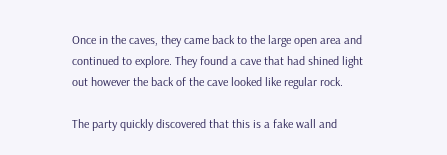Once in the caves, they came back to the large open area and continued to explore. They found a cave that had shined light out however the back of the cave looked like regular rock.

The party quickly discovered that this is a fake wall and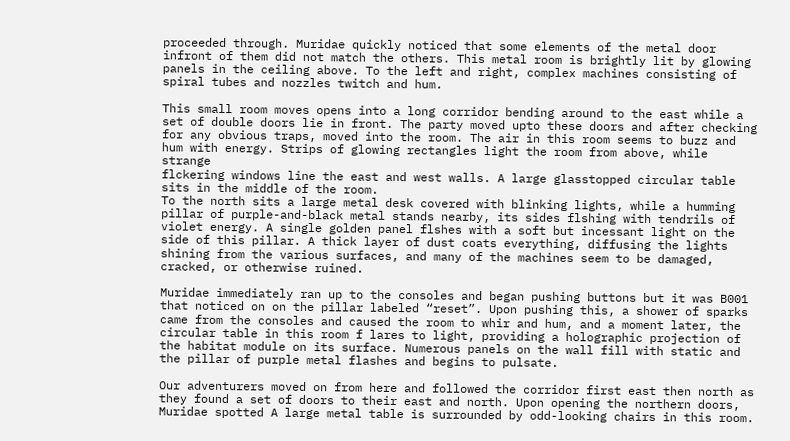proceeded through. Muridae quickly noticed that some elements of the metal door infront of them did not match the others. This metal room is brightly lit by glowing panels in the ceiling above. To the left and right, complex machines consisting of spiral tubes and nozzles twitch and hum.

This small room moves opens into a long corridor bending around to the east while a set of double doors lie in front. The party moved upto these doors and after checking for any obvious traps, moved into the room. The air in this room seems to buzz and hum with energy. Strips of glowing rectangles light the room from above, while strange
flckering windows line the east and west walls. A large glasstopped circular table sits in the middle of the room.
To the north sits a large metal desk covered with blinking lights, while a humming pillar of purple-and-black metal stands nearby, its sides flshing with tendrils of violet energy. A single golden panel flshes with a soft but incessant light on the side of this pillar. A thick layer of dust coats everything, diffusing the lights shining from the various surfaces, and many of the machines seem to be damaged, cracked, or otherwise ruined.

Muridae immediately ran up to the consoles and began pushing buttons but it was B001 that noticed on on the pillar labeled “reset”. Upon pushing this, a shower of sparks came from the consoles and caused the room to whir and hum, and a moment later, the circular table in this room f lares to light, providing a holographic projection of the habitat module on its surface. Numerous panels on the wall fill with static and the pillar of purple metal flashes and begins to pulsate.

Our adventurers moved on from here and followed the corridor first east then north as they found a set of doors to their east and north. Upon opening the northern doors, Muridae spotted A large metal table is surrounded by odd-looking chairs in this room.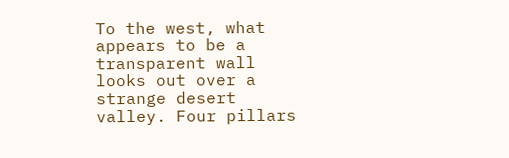To the west, what appears to be a transparent wall looks out over a strange desert valley. Four pillars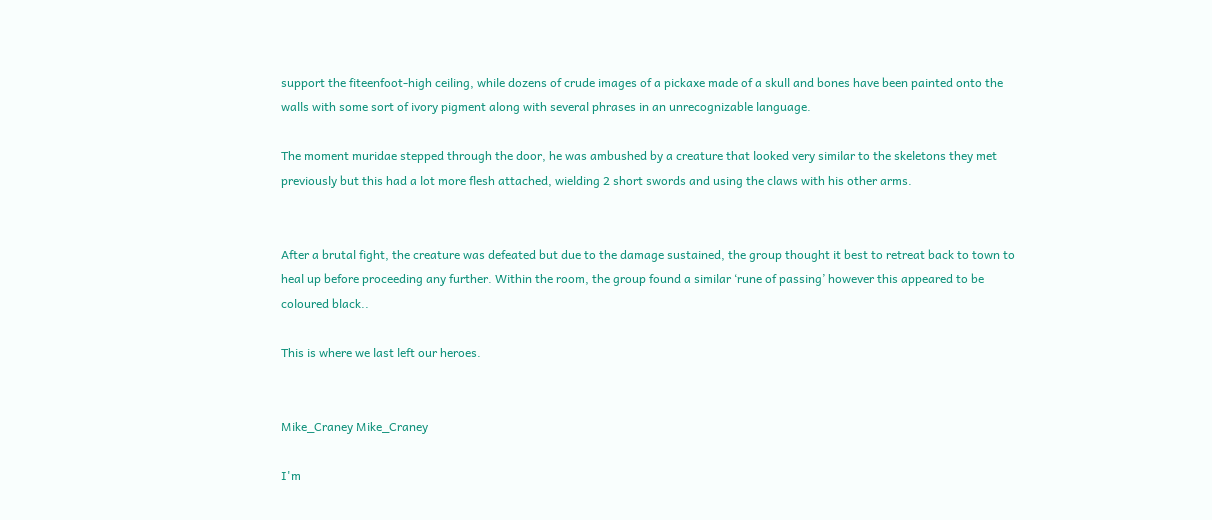support the fiteenfoot-high ceiling, while dozens of crude images of a pickaxe made of a skull and bones have been painted onto the walls with some sort of ivory pigment along with several phrases in an unrecognizable language.

The moment muridae stepped through the door, he was ambushed by a creature that looked very similar to the skeletons they met previously but this had a lot more flesh attached, wielding 2 short swords and using the claws with his other arms.


After a brutal fight, the creature was defeated but due to the damage sustained, the group thought it best to retreat back to town to heal up before proceeding any further. Within the room, the group found a similar ‘rune of passing’ however this appeared to be coloured black..

This is where we last left our heroes.


Mike_Craney Mike_Craney

I'm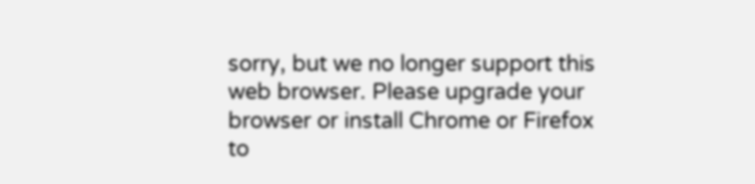sorry, but we no longer support this web browser. Please upgrade your browser or install Chrome or Firefox to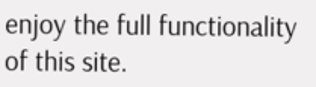enjoy the full functionality of this site.